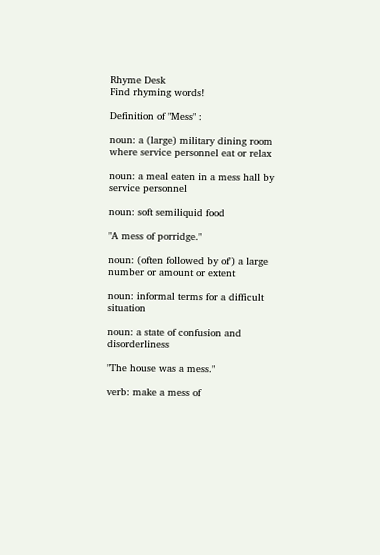Rhyme Desk
Find rhyming words!

Definition of "Mess" :

noun: a (large) military dining room where service personnel eat or relax

noun: a meal eaten in a mess hall by service personnel

noun: soft semiliquid food

"A mess of porridge."

noun: (often followed by of') a large number or amount or extent

noun: informal terms for a difficult situation

noun: a state of confusion and disorderliness

"The house was a mess."

verb: make a mess of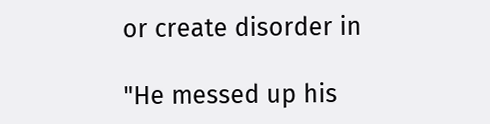or create disorder in

"He messed up his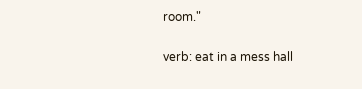room."

verb: eat in a mess hall